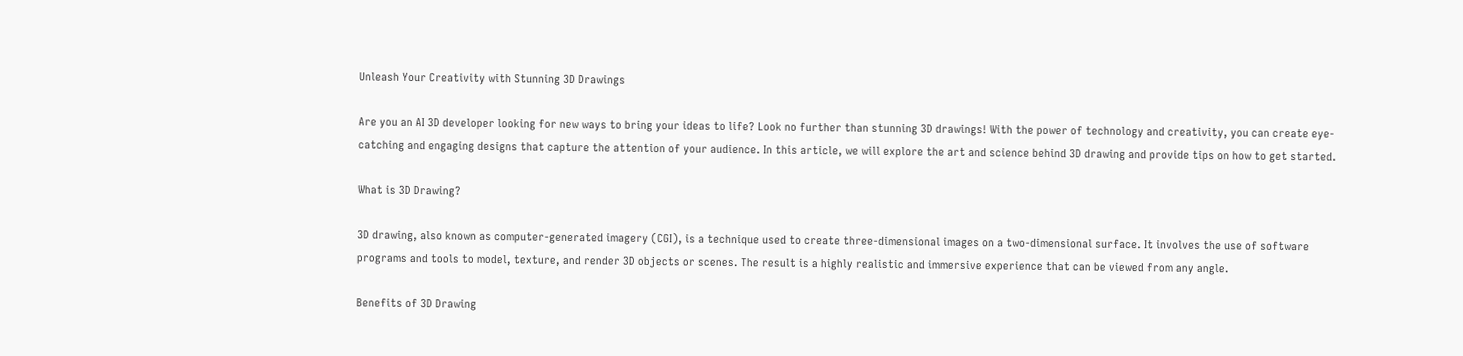Unleash Your Creativity with Stunning 3D Drawings

Are you an AI 3D developer looking for new ways to bring your ideas to life? Look no further than stunning 3D drawings! With the power of technology and creativity, you can create eye-catching and engaging designs that capture the attention of your audience. In this article, we will explore the art and science behind 3D drawing and provide tips on how to get started.

What is 3D Drawing?

3D drawing, also known as computer-generated imagery (CGI), is a technique used to create three-dimensional images on a two-dimensional surface. It involves the use of software programs and tools to model, texture, and render 3D objects or scenes. The result is a highly realistic and immersive experience that can be viewed from any angle.

Benefits of 3D Drawing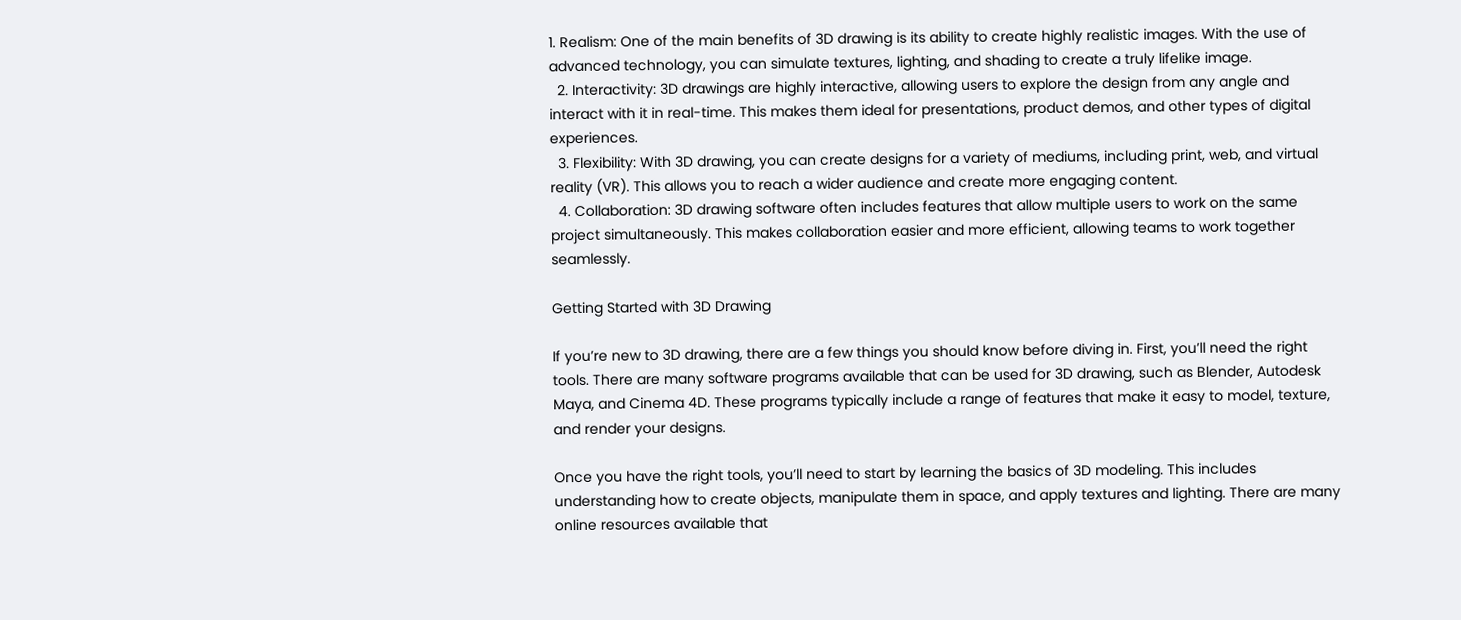1. Realism: One of the main benefits of 3D drawing is its ability to create highly realistic images. With the use of advanced technology, you can simulate textures, lighting, and shading to create a truly lifelike image.
  2. Interactivity: 3D drawings are highly interactive, allowing users to explore the design from any angle and interact with it in real-time. This makes them ideal for presentations, product demos, and other types of digital experiences.
  3. Flexibility: With 3D drawing, you can create designs for a variety of mediums, including print, web, and virtual reality (VR). This allows you to reach a wider audience and create more engaging content.
  4. Collaboration: 3D drawing software often includes features that allow multiple users to work on the same project simultaneously. This makes collaboration easier and more efficient, allowing teams to work together seamlessly.

Getting Started with 3D Drawing

If you’re new to 3D drawing, there are a few things you should know before diving in. First, you’ll need the right tools. There are many software programs available that can be used for 3D drawing, such as Blender, Autodesk Maya, and Cinema 4D. These programs typically include a range of features that make it easy to model, texture, and render your designs.

Once you have the right tools, you’ll need to start by learning the basics of 3D modeling. This includes understanding how to create objects, manipulate them in space, and apply textures and lighting. There are many online resources available that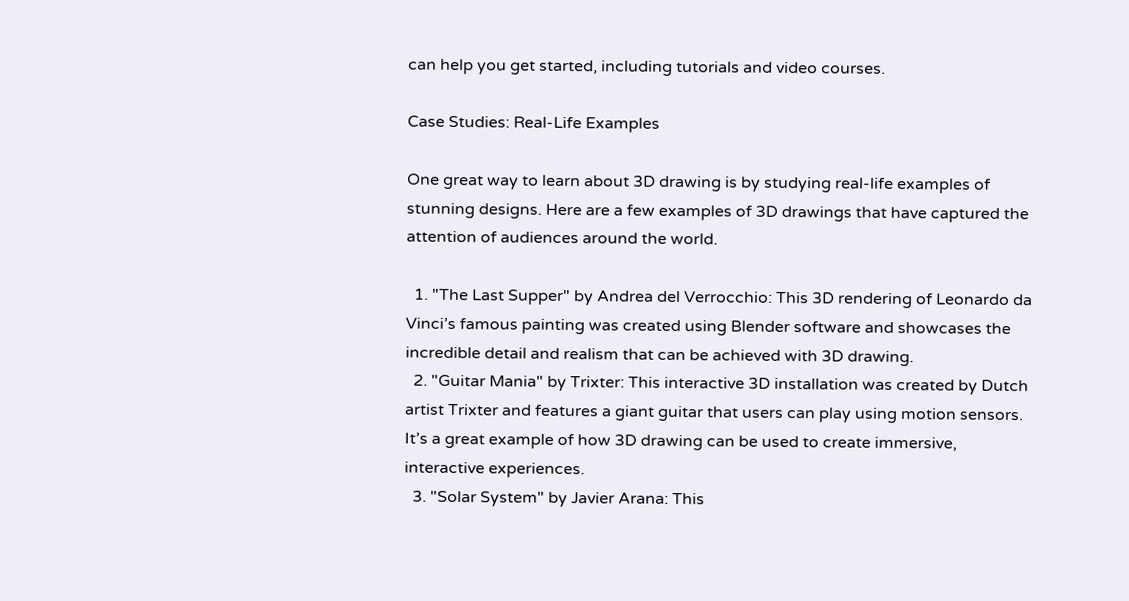can help you get started, including tutorials and video courses.

Case Studies: Real-Life Examples

One great way to learn about 3D drawing is by studying real-life examples of stunning designs. Here are a few examples of 3D drawings that have captured the attention of audiences around the world.

  1. "The Last Supper" by Andrea del Verrocchio: This 3D rendering of Leonardo da Vinci’s famous painting was created using Blender software and showcases the incredible detail and realism that can be achieved with 3D drawing.
  2. "Guitar Mania" by Trixter: This interactive 3D installation was created by Dutch artist Trixter and features a giant guitar that users can play using motion sensors. It’s a great example of how 3D drawing can be used to create immersive, interactive experiences.
  3. "Solar System" by Javier Arana: This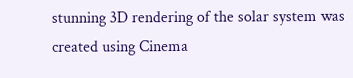stunning 3D rendering of the solar system was created using Cinema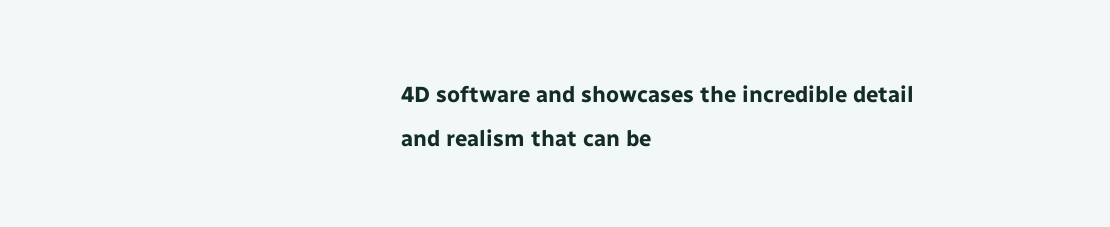4D software and showcases the incredible detail and realism that can be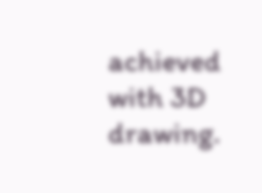achieved with 3D drawing.